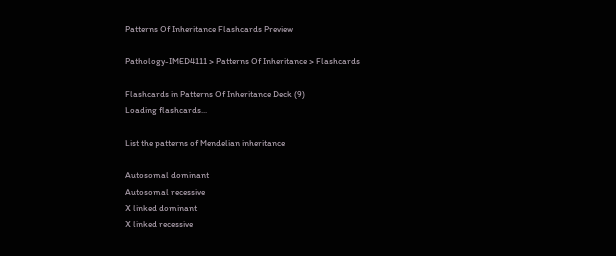Patterns Of Inheritance Flashcards Preview

Pathology-IMED4111 > Patterns Of Inheritance > Flashcards

Flashcards in Patterns Of Inheritance Deck (9)
Loading flashcards...

List the patterns of Mendelian inheritance

Autosomal dominant
Autosomal recessive
X linked dominant
X linked recessive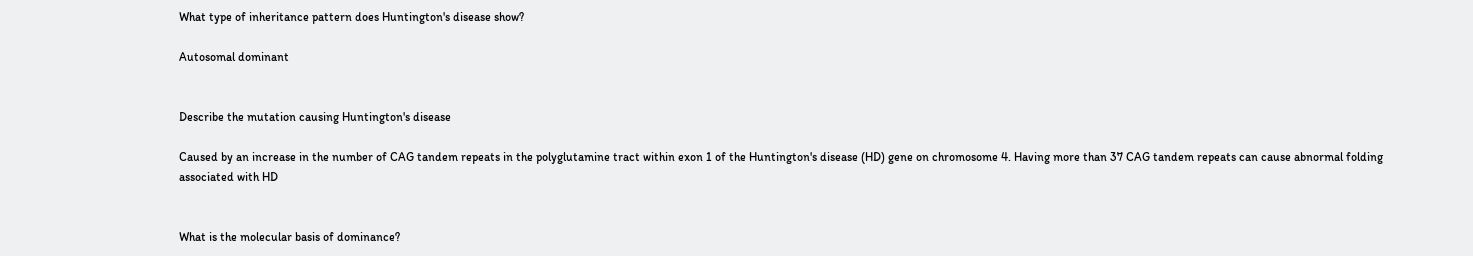What type of inheritance pattern does Huntington's disease show?

Autosomal dominant


Describe the mutation causing Huntington's disease

Caused by an increase in the number of CAG tandem repeats in the polyglutamine tract within exon 1 of the Huntington's disease (HD) gene on chromosome 4. Having more than 37 CAG tandem repeats can cause abnormal folding associated with HD


What is the molecular basis of dominance?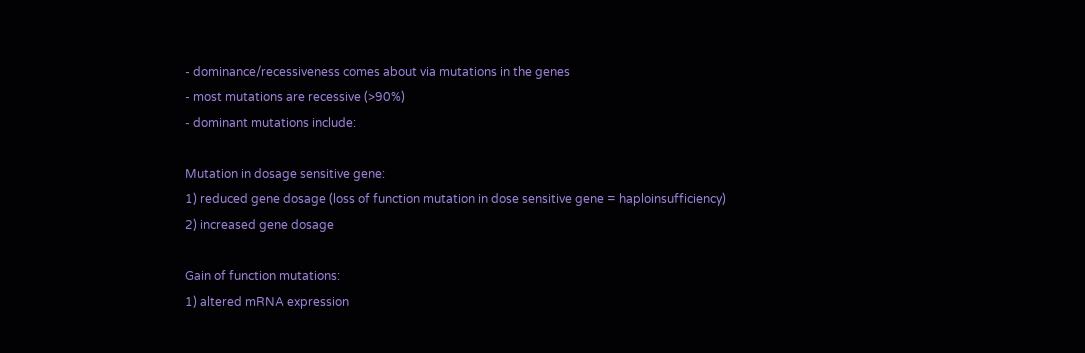- dominance/recessiveness comes about via mutations in the genes
- most mutations are recessive (>90%)
- dominant mutations include:

Mutation in dosage sensitive gene:
1) reduced gene dosage (loss of function mutation in dose sensitive gene = haploinsufficiency)
2) increased gene dosage

Gain of function mutations:
1) altered mRNA expression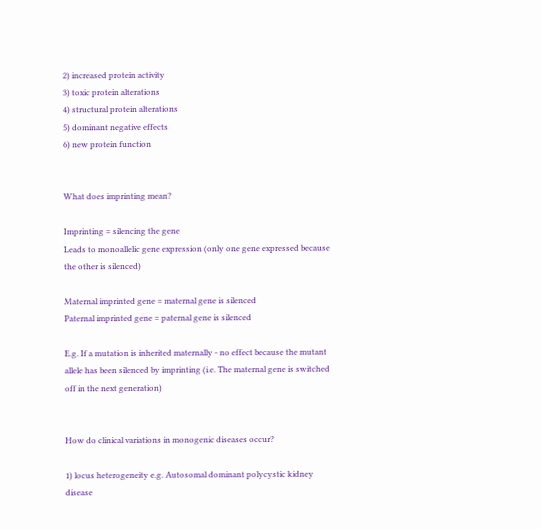2) increased protein activity
3) toxic protein alterations
4) structural protein alterations
5) dominant negative effects
6) new protein function


What does imprinting mean?

Imprinting = silencing the gene
Leads to monoallelic gene expression (only one gene expressed because the other is silenced)

Maternal imprinted gene = maternal gene is silenced
Paternal imprinted gene = paternal gene is silenced

E.g. If a mutation is inherited maternally - no effect because the mutant allele has been silenced by imprinting (i.e. The maternal gene is switched off in the next generation)


How do clinical variations in monogenic diseases occur?

1) locus heterogeneity e.g. Autosomal dominant polycystic kidney disease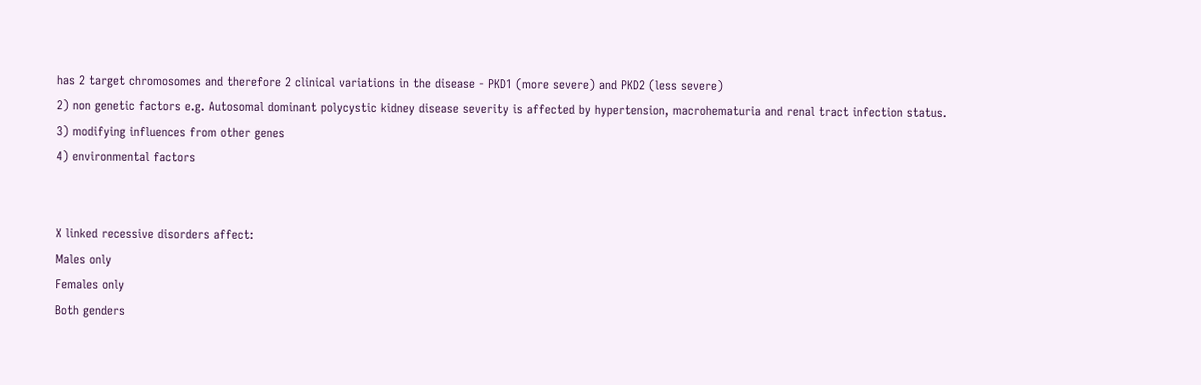has 2 target chromosomes and therefore 2 clinical variations in the disease - PKD1 (more severe) and PKD2 (less severe)
2) non genetic factors e.g. Autosomal dominant polycystic kidney disease severity is affected by hypertension, macrohematuria and renal tract infection status.
3) modifying influences from other genes
4) environmental factors


X linked recessive disorders affect:
Males only
Females only
Both genders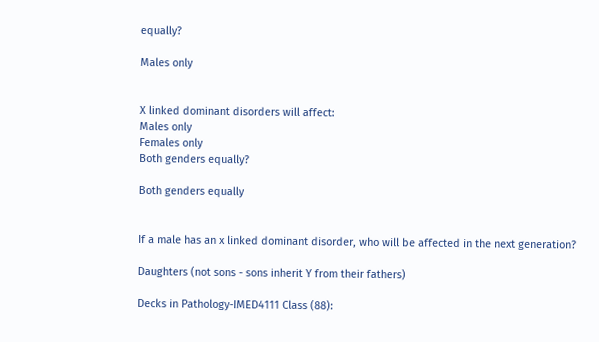equally?

Males only


X linked dominant disorders will affect:
Males only
Females only
Both genders equally?

Both genders equally


If a male has an x linked dominant disorder, who will be affected in the next generation?

Daughters (not sons - sons inherit Y from their fathers)

Decks in Pathology-IMED4111 Class (88):